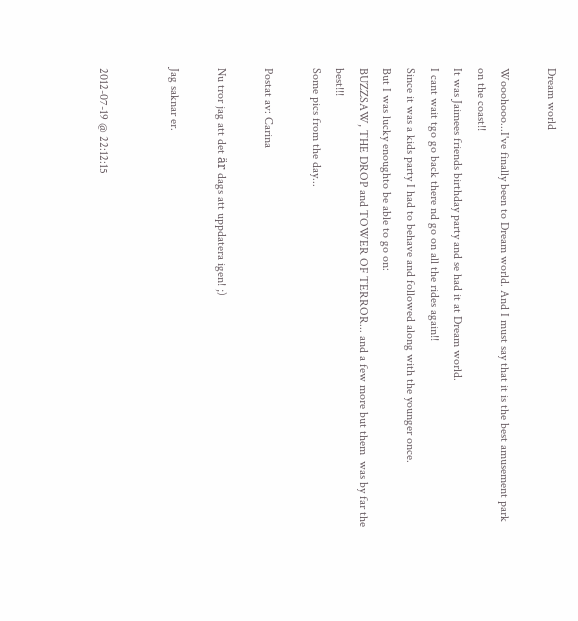Dream world

Wooohooo...I've finally been to Dream world. And I must say that it is the best amusement park on the coast!!
It was Jaimees friends birthday party and se had it at Dream world.
I cant wait tgo go back there nd go on all the rides again!!
Since it was a kids party I had to behave and followed along with the younger once.
But I was lucky enoughto be able to go on:
BUZZSAW, THE DROP and TOWER OF TERROR... and a few more but them  was by far the best!!!
Some pics from the day...

Postat av: Carina

Nu tror jag att det är dags att uppdatera igen! ;)

Jag saknar er.


2012-07-19 @ 22:12:15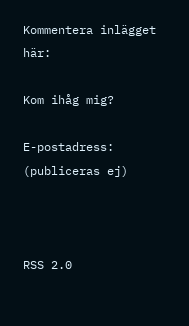Kommentera inlägget här:

Kom ihåg mig?

E-postadress: (publiceras ej)



RSS 2.0